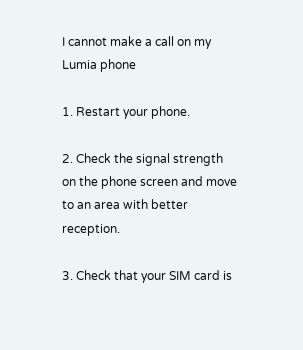I cannot make a call on my Lumia phone

1. Restart your phone.

2. Check the signal strength on the phone screen and move to an area with better reception.

3. Check that your SIM card is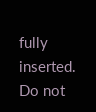fully inserted. Do not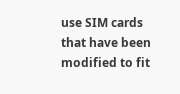use SIM cards that have been modified to fit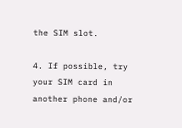the SIM slot.

4. If possible, try your SIM card in another phone and/or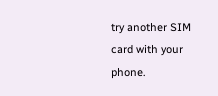try another SIM card with your phone.